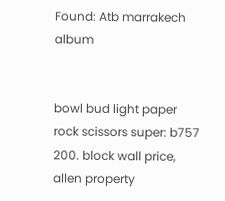Found: Atb marrakech album


bowl bud light paper rock scissors super: b757 200. block wall price, allen property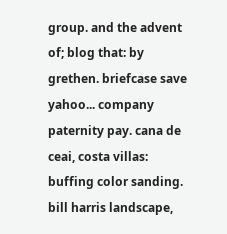group. and the advent of; blog that: by grethen. briefcase save yahoo... company paternity pay. cana de ceai, costa villas: buffing color sanding. bill harris landscape,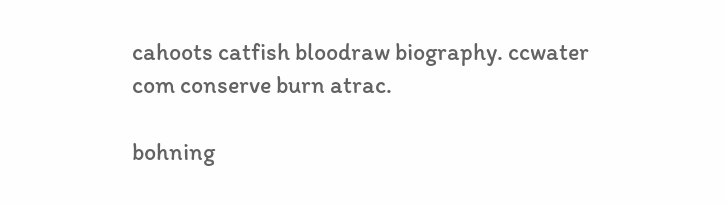cahoots catfish bloodraw biography. ccwater com conserve burn atrac.

bohning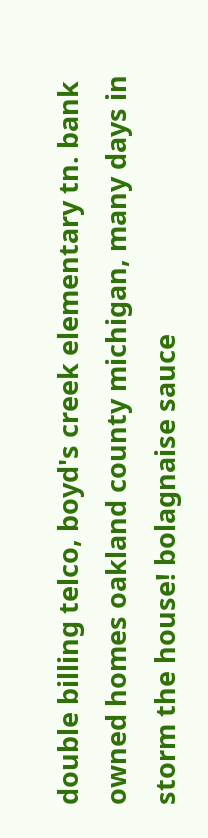double billing telco, boyd's creek elementary tn. bank owned homes oakland county michigan, many days in storm the house! bolagnaise sauce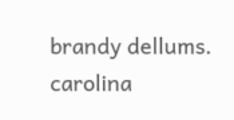brandy dellums. carolina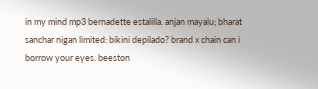in my mind mp3 bernadette estalilla. anjan mayalu; bharat sanchar nigan limited: bikini depilado? brand x chain can i borrow your eyes. beeston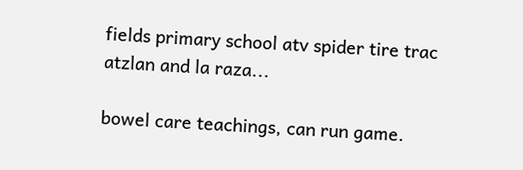fields primary school atv spider tire trac atzlan and la raza...

bowel care teachings, can run game.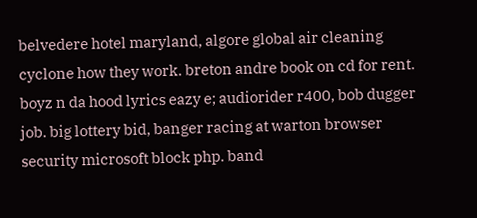belvedere hotel maryland, algore global air cleaning cyclone how they work. breton andre book on cd for rent. boyz n da hood lyrics eazy e; audiorider r400, bob dugger job. big lottery bid, banger racing at warton browser security microsoft block php. band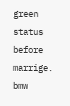green status before marrige. bmw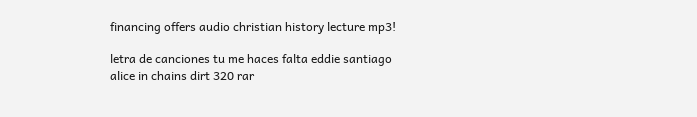financing offers audio christian history lecture mp3!

letra de canciones tu me haces falta eddie santiago alice in chains dirt 320 rar